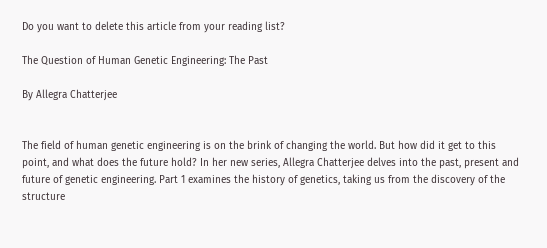Do you want to delete this article from your reading list?

The Question of Human Genetic Engineering: The Past

By Allegra Chatterjee


The field of human genetic engineering is on the brink of changing the world. But how did it get to this point, and what does the future hold? In her new series, Allegra Chatterjee delves into the past, present and future of genetic engineering. Part 1 examines the history of genetics, taking us from the discovery of the structure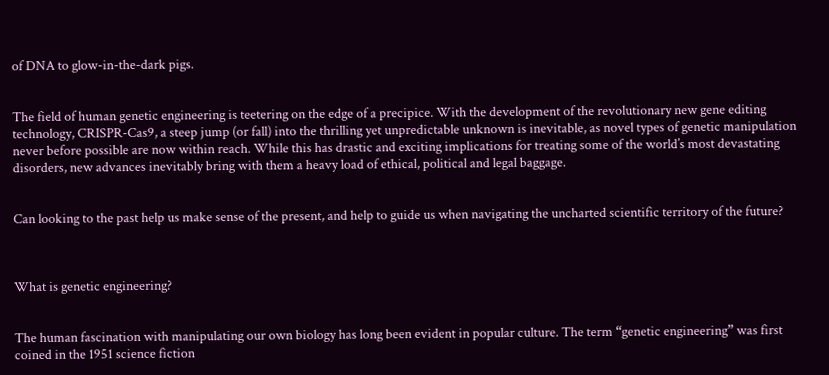of DNA to glow-in-the-dark pigs.


The field of human genetic engineering is teetering on the edge of a precipice. With the development of the revolutionary new gene editing technology, CRISPR-Cas9, a steep jump (or fall) into the thrilling yet unpredictable unknown is inevitable, as novel types of genetic manipulation never before possible are now within reach. While this has drastic and exciting implications for treating some of the world’s most devastating disorders, new advances inevitably bring with them a heavy load of ethical, political and legal baggage.


Can looking to the past help us make sense of the present, and help to guide us when navigating the uncharted scientific territory of the future?



What is genetic engineering?


The human fascination with manipulating our own biology has long been evident in popular culture. The term “genetic engineering” was first coined in the 1951 science fiction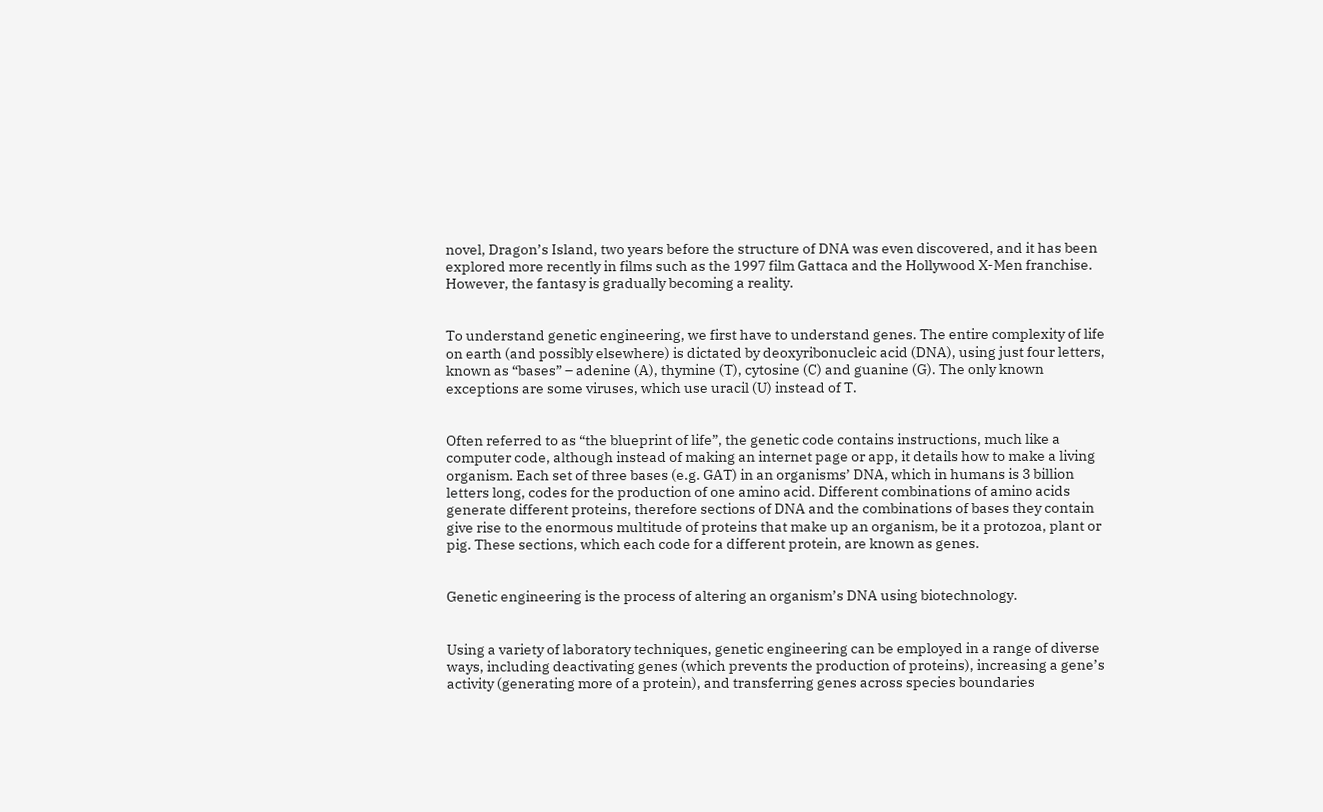novel, Dragon’s Island, two years before the structure of DNA was even discovered, and it has been explored more recently in films such as the 1997 film Gattaca and the Hollywood X-Men franchise. However, the fantasy is gradually becoming a reality.


To understand genetic engineering, we first have to understand genes. The entire complexity of life on earth (and possibly elsewhere) is dictated by deoxyribonucleic acid (DNA), using just four letters, known as “bases” – adenine (A), thymine (T), cytosine (C) and guanine (G). The only known exceptions are some viruses, which use uracil (U) instead of T.


Often referred to as “the blueprint of life”, the genetic code contains instructions, much like a computer code, although instead of making an internet page or app, it details how to make a living organism. Each set of three bases (e.g. GAT) in an organisms’ DNA, which in humans is 3 billion letters long, codes for the production of one amino acid. Different combinations of amino acids generate different proteins, therefore sections of DNA and the combinations of bases they contain give rise to the enormous multitude of proteins that make up an organism, be it a protozoa, plant or pig. These sections, which each code for a different protein, are known as genes.


Genetic engineering is the process of altering an organism’s DNA using biotechnology.


Using a variety of laboratory techniques, genetic engineering can be employed in a range of diverse ways, including deactivating genes (which prevents the production of proteins), increasing a gene’s activity (generating more of a protein), and transferring genes across species boundaries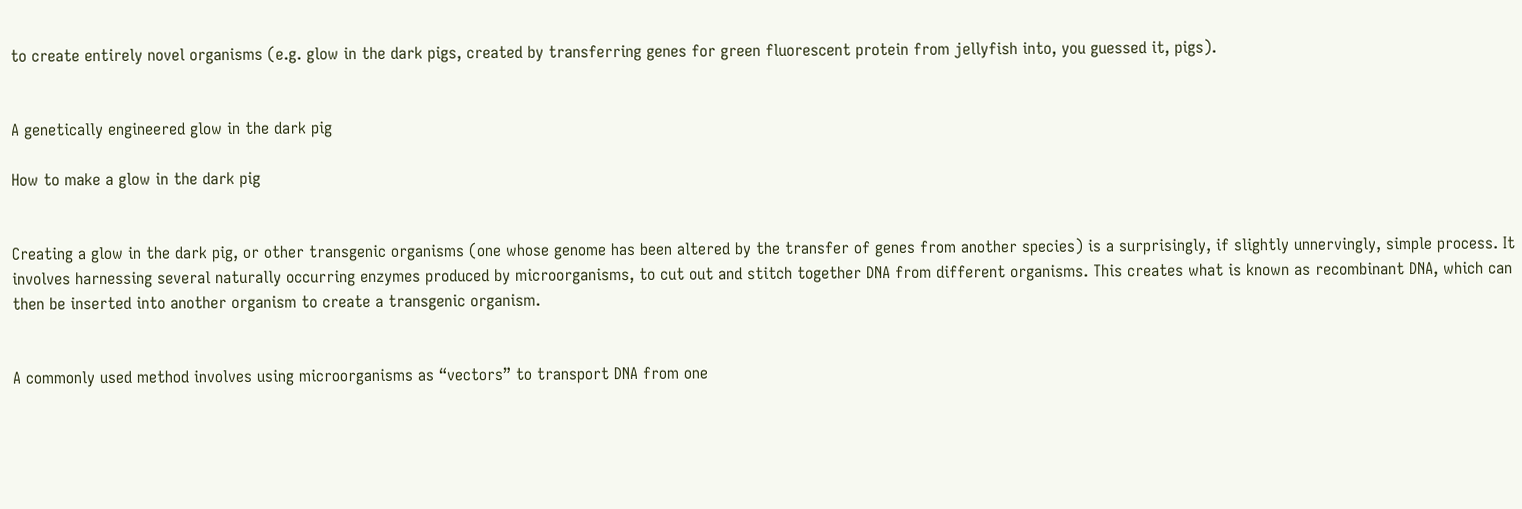to create entirely novel organisms (e.g. glow in the dark pigs, created by transferring genes for green fluorescent protein from jellyfish into, you guessed it, pigs).


A genetically engineered glow in the dark pig

How to make a glow in the dark pig


Creating a glow in the dark pig, or other transgenic organisms (one whose genome has been altered by the transfer of genes from another species) is a surprisingly, if slightly unnervingly, simple process. It involves harnessing several naturally occurring enzymes produced by microorganisms, to cut out and stitch together DNA from different organisms. This creates what is known as recombinant DNA, which can then be inserted into another organism to create a transgenic organism.


A commonly used method involves using microorganisms as “vectors” to transport DNA from one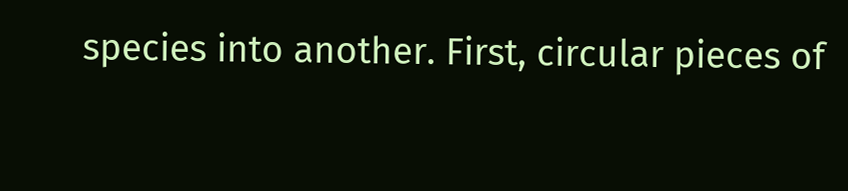species into another. First, circular pieces of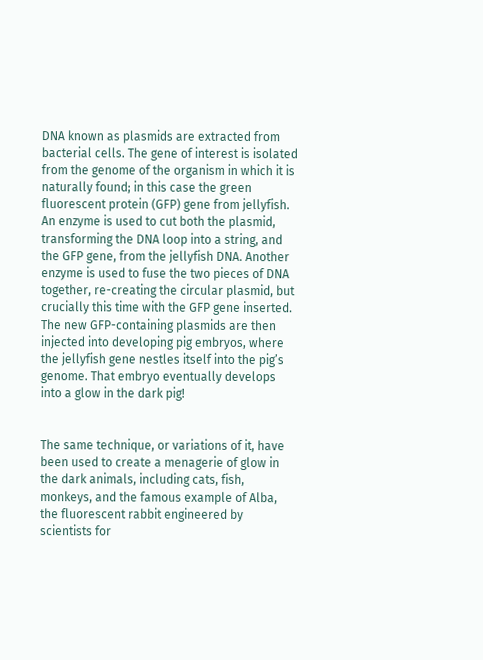DNA known as plasmids are extracted from bacterial cells. The gene of interest is isolated from the genome of the organism in which it is naturally found; in this case the green fluorescent protein (GFP) gene from jellyfish. An enzyme is used to cut both the plasmid, transforming the DNA loop into a string, and the GFP gene, from the jellyfish DNA. Another enzyme is used to fuse the two pieces of DNA together, re-creating the circular plasmid, but crucially this time with the GFP gene inserted. The new GFP-containing plasmids are then injected into developing pig embryos, where the jellyfish gene nestles itself into the pig’s genome. That embryo eventually develops into a glow in the dark pig!


The same technique, or variations of it, have been used to create a menagerie of glow in the dark animals, including cats, fish, monkeys, and the famous example of Alba, the fluorescent rabbit engineered by scientists for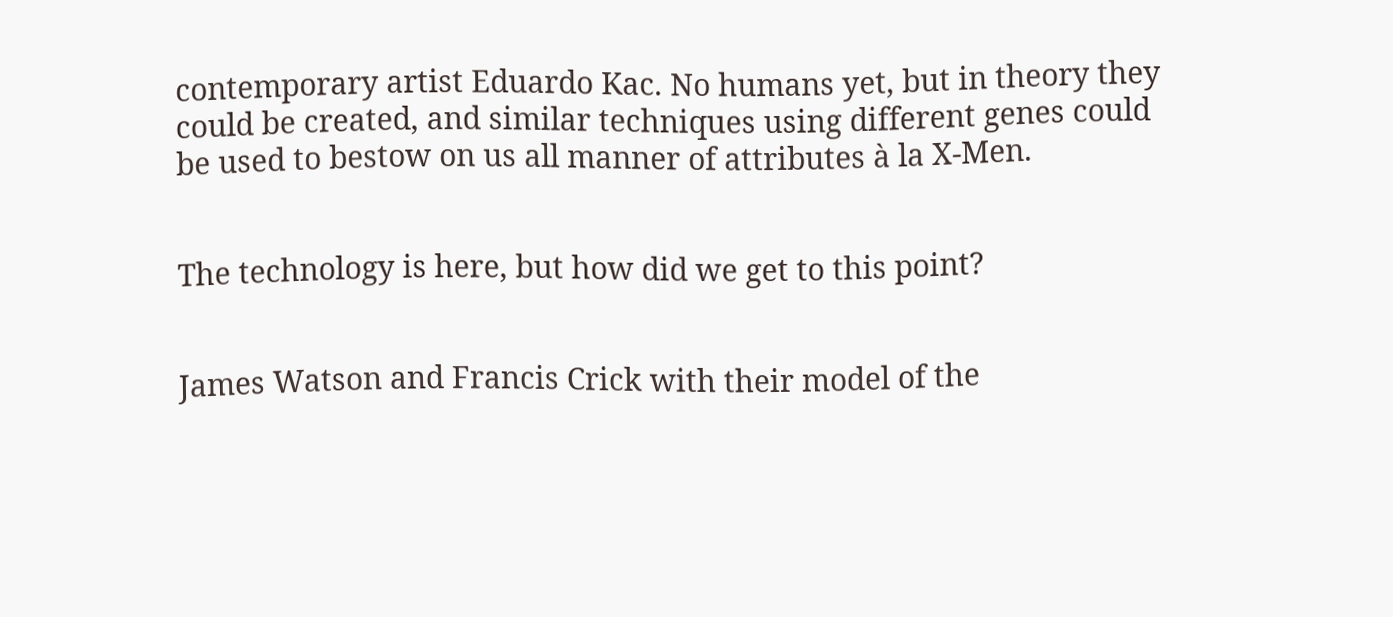contemporary artist Eduardo Kac. No humans yet, but in theory they could be created, and similar techniques using different genes could be used to bestow on us all manner of attributes à la X-Men.


The technology is here, but how did we get to this point?


James Watson and Francis Crick with their model of the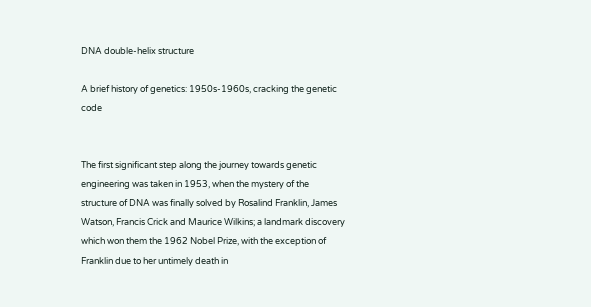DNA double-helix structure

A brief history of genetics: 1950s-1960s, cracking the genetic code


The first significant step along the journey towards genetic engineering was taken in 1953, when the mystery of the structure of DNA was finally solved by Rosalind Franklin, James Watson, Francis Crick and Maurice Wilkins; a landmark discovery which won them the 1962 Nobel Prize, with the exception of Franklin due to her untimely death in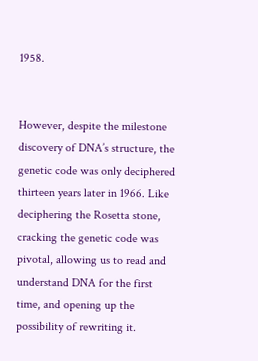1958.


However, despite the milestone discovery of DNA’s structure, the genetic code was only deciphered thirteen years later in 1966. Like deciphering the Rosetta stone, cracking the genetic code was pivotal, allowing us to read and understand DNA for the first time, and opening up the possibility of rewriting it.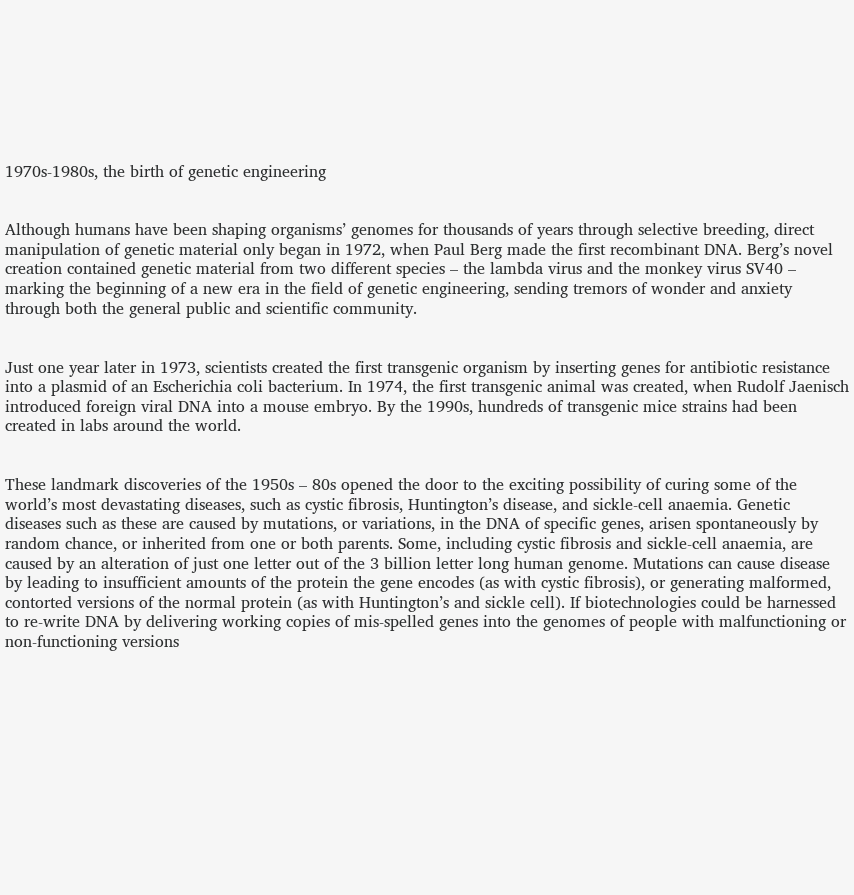1970s-1980s, the birth of genetic engineering


Although humans have been shaping organisms’ genomes for thousands of years through selective breeding, direct manipulation of genetic material only began in 1972, when Paul Berg made the first recombinant DNA. Berg’s novel creation contained genetic material from two different species – the lambda virus and the monkey virus SV40 – marking the beginning of a new era in the field of genetic engineering, sending tremors of wonder and anxiety through both the general public and scientific community.


Just one year later in 1973, scientists created the first transgenic organism by inserting genes for antibiotic resistance into a plasmid of an Escherichia coli bacterium. In 1974, the first transgenic animal was created, when Rudolf Jaenisch introduced foreign viral DNA into a mouse embryo. By the 1990s, hundreds of transgenic mice strains had been created in labs around the world.


These landmark discoveries of the 1950s – 80s opened the door to the exciting possibility of curing some of the world’s most devastating diseases, such as cystic fibrosis, Huntington’s disease, and sickle-cell anaemia. Genetic diseases such as these are caused by mutations, or variations, in the DNA of specific genes, arisen spontaneously by random chance, or inherited from one or both parents. Some, including cystic fibrosis and sickle-cell anaemia, are caused by an alteration of just one letter out of the 3 billion letter long human genome. Mutations can cause disease by leading to insufficient amounts of the protein the gene encodes (as with cystic fibrosis), or generating malformed, contorted versions of the normal protein (as with Huntington’s and sickle cell). If biotechnologies could be harnessed to re-write DNA by delivering working copies of mis-spelled genes into the genomes of people with malfunctioning or non-functioning versions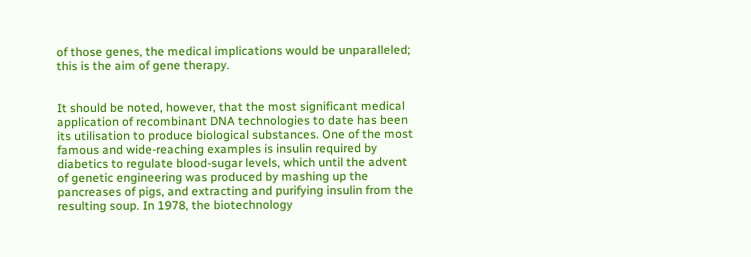of those genes, the medical implications would be unparalleled; this is the aim of gene therapy.


It should be noted, however, that the most significant medical application of recombinant DNA technologies to date has been its utilisation to produce biological substances. One of the most famous and wide-reaching examples is insulin required by diabetics to regulate blood-sugar levels, which until the advent of genetic engineering was produced by mashing up the pancreases of pigs, and extracting and purifying insulin from the resulting soup. In 1978, the biotechnology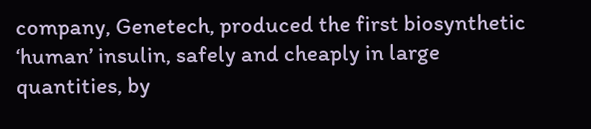company, Genetech, produced the first biosynthetic ‘human’ insulin, safely and cheaply in large quantities, by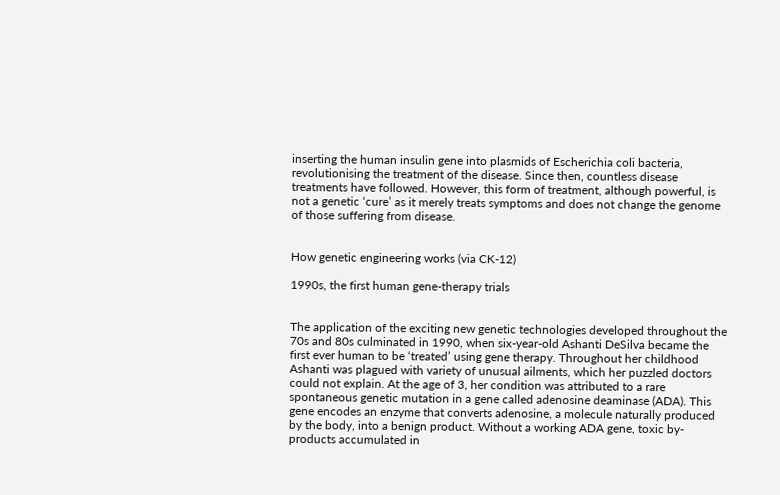inserting the human insulin gene into plasmids of Escherichia coli bacteria, revolutionising the treatment of the disease. Since then, countless disease treatments have followed. However, this form of treatment, although powerful, is not a genetic ‘cure’ as it merely treats symptoms and does not change the genome of those suffering from disease.


How genetic engineering works (via CK-12)

1990s, the first human gene-therapy trials


The application of the exciting new genetic technologies developed throughout the 70s and 80s culminated in 1990, when six-year-old Ashanti DeSilva became the first ever human to be ‘treated’ using gene therapy. Throughout her childhood Ashanti was plagued with variety of unusual ailments, which her puzzled doctors could not explain. At the age of 3, her condition was attributed to a rare spontaneous genetic mutation in a gene called adenosine deaminase (ADA). This gene encodes an enzyme that converts adenosine, a molecule naturally produced by the body, into a benign product. Without a working ADA gene, toxic by-products accumulated in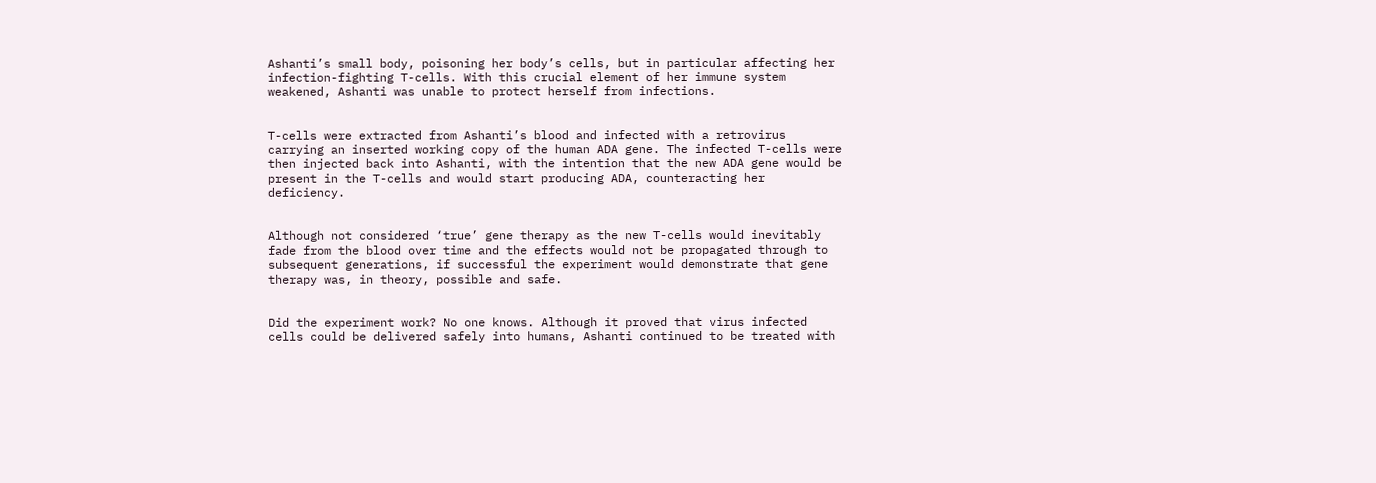Ashanti’s small body, poisoning her body’s cells, but in particular affecting her infection-fighting T-cells. With this crucial element of her immune system weakened, Ashanti was unable to protect herself from infections.


T-cells were extracted from Ashanti’s blood and infected with a retrovirus carrying an inserted working copy of the human ADA gene. The infected T-cells were then injected back into Ashanti, with the intention that the new ADA gene would be present in the T-cells and would start producing ADA, counteracting her deficiency.


Although not considered ‘true’ gene therapy as the new T-cells would inevitably fade from the blood over time and the effects would not be propagated through to subsequent generations, if successful the experiment would demonstrate that gene therapy was, in theory, possible and safe.


Did the experiment work? No one knows. Although it proved that virus infected cells could be delivered safely into humans, Ashanti continued to be treated with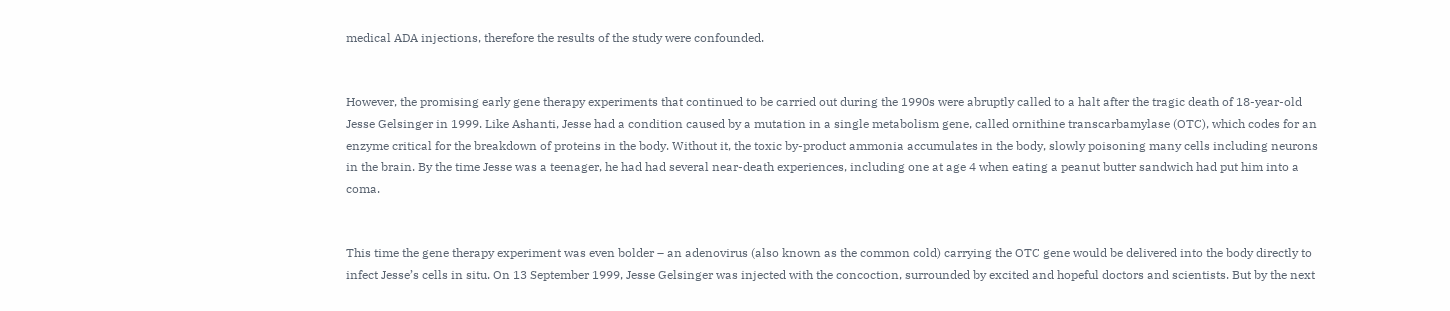medical ADA injections, therefore the results of the study were confounded.


However, the promising early gene therapy experiments that continued to be carried out during the 1990s were abruptly called to a halt after the tragic death of 18-year-old Jesse Gelsinger in 1999. Like Ashanti, Jesse had a condition caused by a mutation in a single metabolism gene, called ornithine transcarbamylase (OTC), which codes for an enzyme critical for the breakdown of proteins in the body. Without it, the toxic by-product ammonia accumulates in the body, slowly poisoning many cells including neurons in the brain. By the time Jesse was a teenager, he had had several near-death experiences, including one at age 4 when eating a peanut butter sandwich had put him into a coma.


This time the gene therapy experiment was even bolder – an adenovirus (also known as the common cold) carrying the OTC gene would be delivered into the body directly to infect Jesse’s cells in situ. On 13 September 1999, Jesse Gelsinger was injected with the concoction, surrounded by excited and hopeful doctors and scientists. But by the next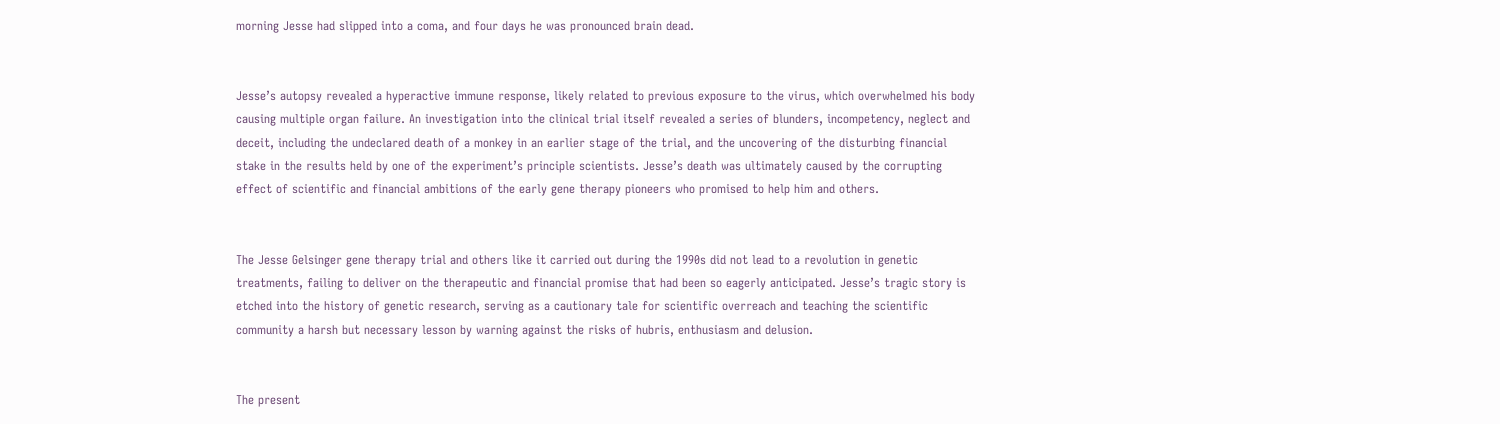morning Jesse had slipped into a coma, and four days he was pronounced brain dead.


Jesse’s autopsy revealed a hyperactive immune response, likely related to previous exposure to the virus, which overwhelmed his body causing multiple organ failure. An investigation into the clinical trial itself revealed a series of blunders, incompetency, neglect and deceit, including the undeclared death of a monkey in an earlier stage of the trial, and the uncovering of the disturbing financial stake in the results held by one of the experiment’s principle scientists. Jesse’s death was ultimately caused by the corrupting effect of scientific and financial ambitions of the early gene therapy pioneers who promised to help him and others.


The Jesse Gelsinger gene therapy trial and others like it carried out during the 1990s did not lead to a revolution in genetic treatments, failing to deliver on the therapeutic and financial promise that had been so eagerly anticipated. Jesse’s tragic story is etched into the history of genetic research, serving as a cautionary tale for scientific overreach and teaching the scientific community a harsh but necessary lesson by warning against the risks of hubris, enthusiasm and delusion.


The present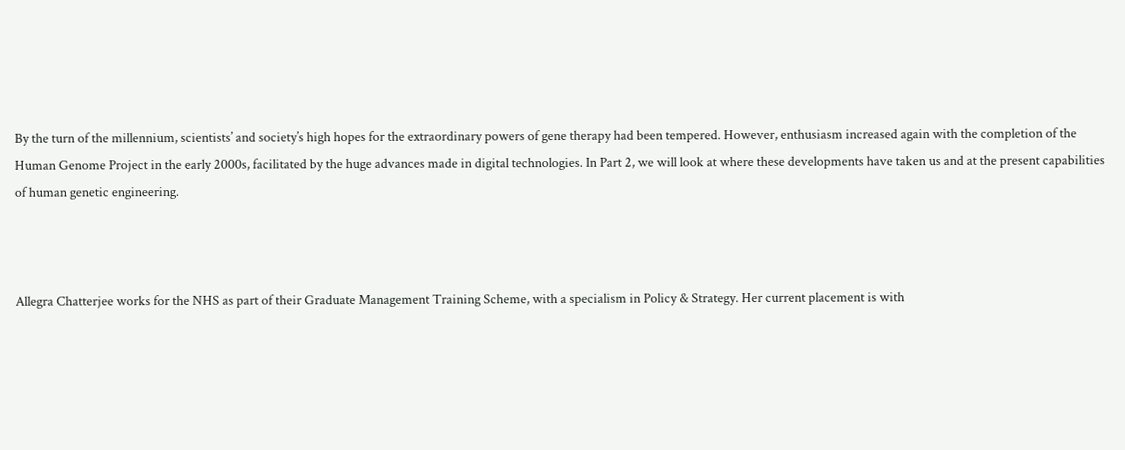By the turn of the millennium, scientists’ and society’s high hopes for the extraordinary powers of gene therapy had been tempered. However, enthusiasm increased again with the completion of the Human Genome Project in the early 2000s, facilitated by the huge advances made in digital technologies. In Part 2, we will look at where these developments have taken us and at the present capabilities of human genetic engineering.



Allegra Chatterjee works for the NHS as part of their Graduate Management Training Scheme, with a specialism in Policy & Strategy. Her current placement is with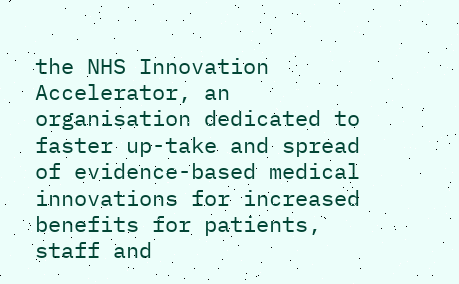the NHS Innovation Accelerator, an organisation dedicated to faster up-take and spread of evidence-based medical innovations for increased benefits for patients, staff and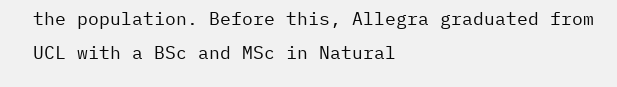the population. Before this, Allegra graduated from UCL with a BSc and MSc in Natural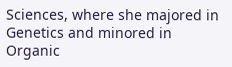Sciences, where she majored in Genetics and minored in Organic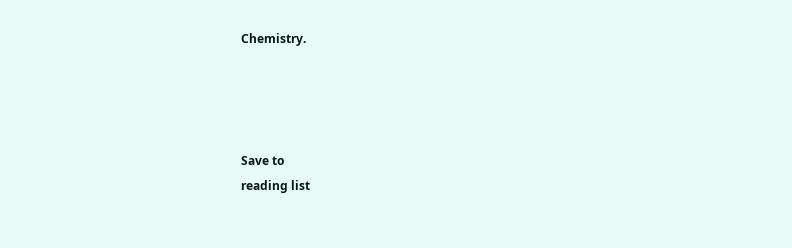Chemistry.




Save to
reading list